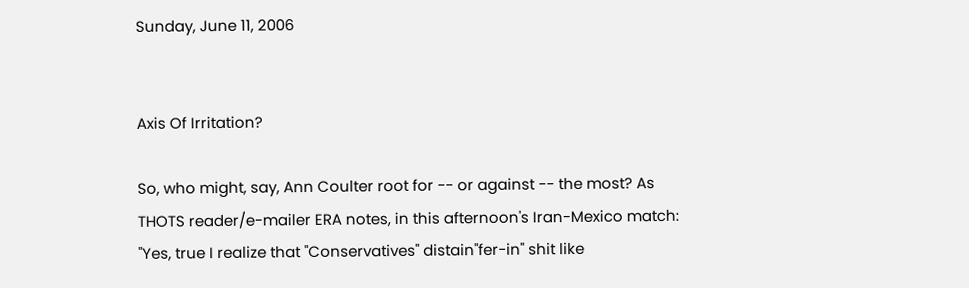Sunday, June 11, 2006


Axis Of Irritation?

So, who might, say, Ann Coulter root for -- or against -- the most? As THOTS reader/e-mailer ERA notes, in this afternoon's Iran-Mexico match: "Yes, true I realize that "Conservatives" distain"fer-in" shit like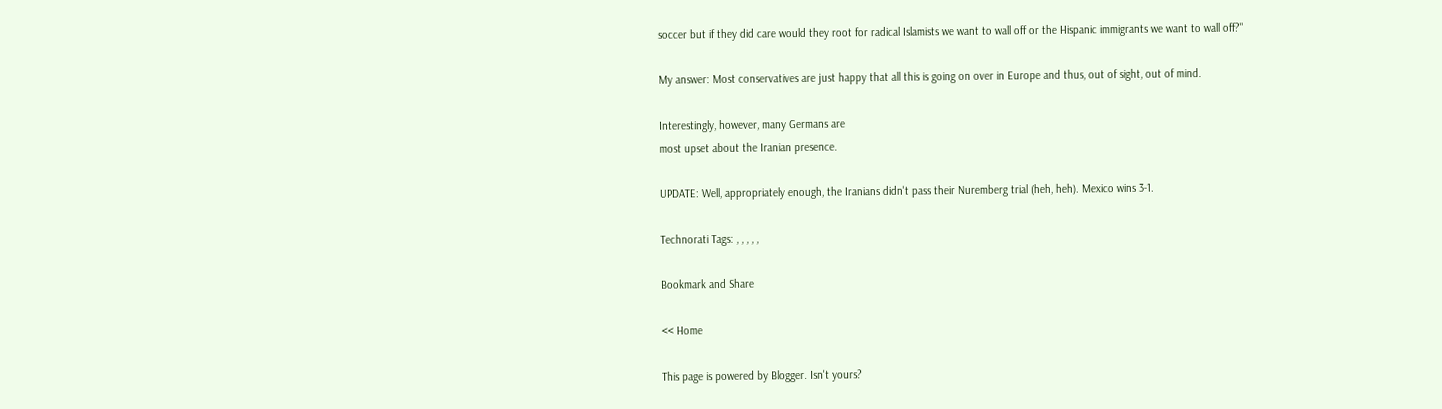soccer but if they did care would they root for radical Islamists we want to wall off or the Hispanic immigrants we want to wall off?"

My answer: Most conservatives are just happy that all this is going on over in Europe and thus, out of sight, out of mind.

Interestingly, however, many Germans are
most upset about the Iranian presence.

UPDATE: Well, appropriately enough, the Iranians didn't pass their Nuremberg trial (heh, heh). Mexico wins 3-1.

Technorati Tags: , , , , ,

Bookmark and Share

<< Home

This page is powered by Blogger. Isn't yours?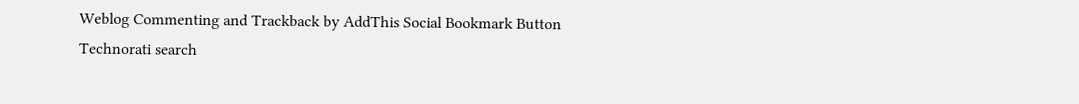Weblog Commenting and Trackback by AddThis Social Bookmark Button
Technorati search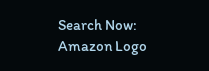Search Now:
Amazon Logo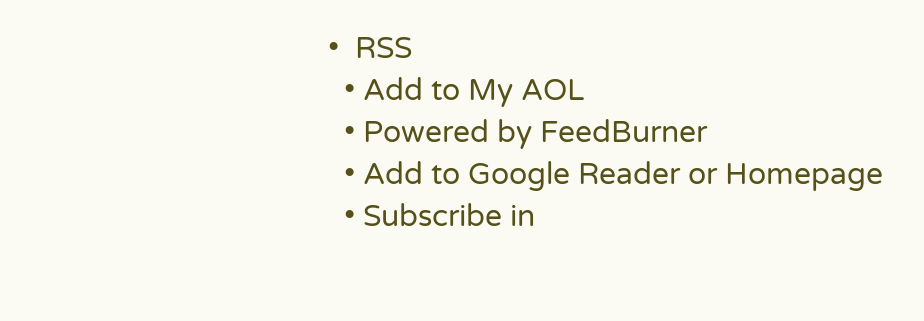•  RSS
  • Add to My AOL
  • Powered by FeedBurner
  • Add to Google Reader or Homepage
  • Subscribe in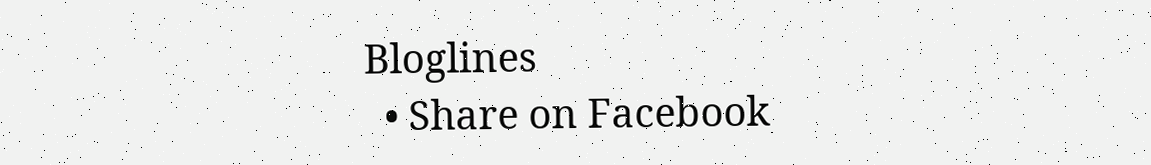Bloglines
  • Share on Facebook